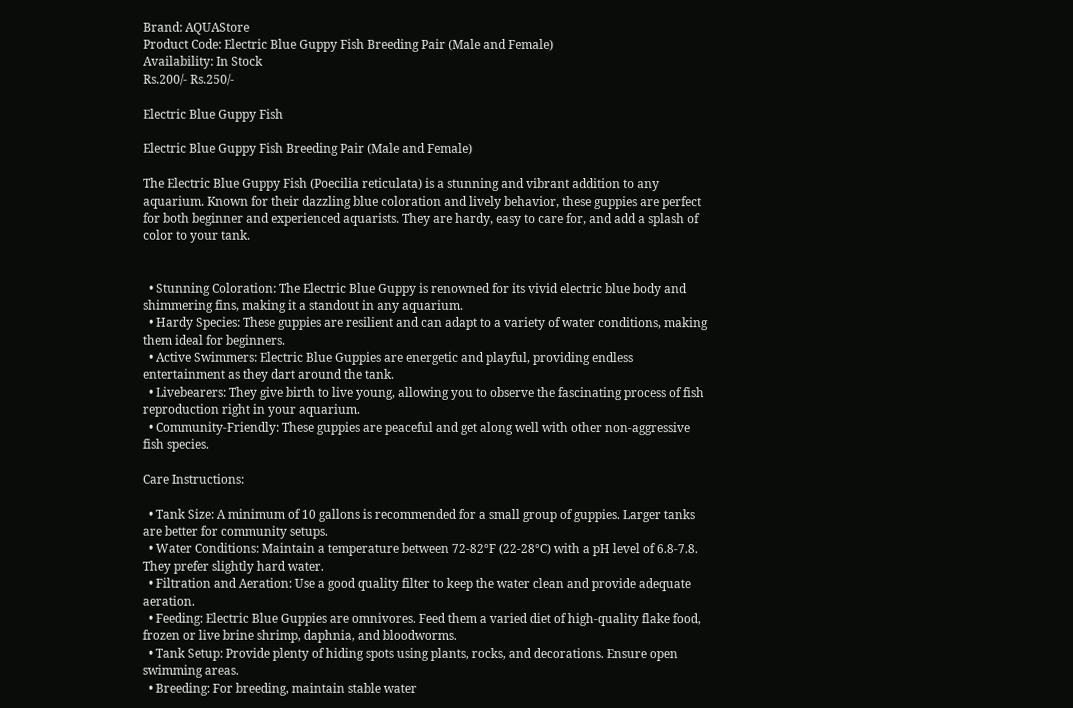Brand: AQUAStore
Product Code: Electric Blue Guppy Fish Breeding Pair (Male and Female)
Availability: In Stock
Rs.200/- Rs.250/-

Electric Blue Guppy Fish

Electric Blue Guppy Fish Breeding Pair (Male and Female)

The Electric Blue Guppy Fish (Poecilia reticulata) is a stunning and vibrant addition to any aquarium. Known for their dazzling blue coloration and lively behavior, these guppies are perfect for both beginner and experienced aquarists. They are hardy, easy to care for, and add a splash of color to your tank.


  • Stunning Coloration: The Electric Blue Guppy is renowned for its vivid electric blue body and shimmering fins, making it a standout in any aquarium.
  • Hardy Species: These guppies are resilient and can adapt to a variety of water conditions, making them ideal for beginners.
  • Active Swimmers: Electric Blue Guppies are energetic and playful, providing endless entertainment as they dart around the tank.
  • Livebearers: They give birth to live young, allowing you to observe the fascinating process of fish reproduction right in your aquarium.
  • Community-Friendly: These guppies are peaceful and get along well with other non-aggressive fish species.

Care Instructions:

  • Tank Size: A minimum of 10 gallons is recommended for a small group of guppies. Larger tanks are better for community setups.
  • Water Conditions: Maintain a temperature between 72-82°F (22-28°C) with a pH level of 6.8-7.8. They prefer slightly hard water.
  • Filtration and Aeration: Use a good quality filter to keep the water clean and provide adequate aeration.
  • Feeding: Electric Blue Guppies are omnivores. Feed them a varied diet of high-quality flake food, frozen or live brine shrimp, daphnia, and bloodworms.
  • Tank Setup: Provide plenty of hiding spots using plants, rocks, and decorations. Ensure open swimming areas.
  • Breeding: For breeding, maintain stable water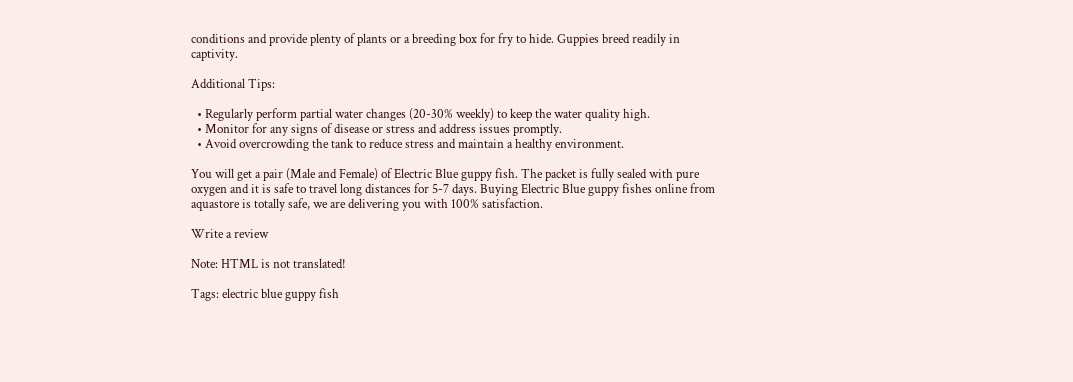conditions and provide plenty of plants or a breeding box for fry to hide. Guppies breed readily in captivity.

Additional Tips:

  • Regularly perform partial water changes (20-30% weekly) to keep the water quality high.
  • Monitor for any signs of disease or stress and address issues promptly.
  • Avoid overcrowding the tank to reduce stress and maintain a healthy environment.

You will get a pair (Male and Female) of Electric Blue guppy fish. The packet is fully sealed with pure oxygen and it is safe to travel long distances for 5-7 days. Buying Electric Blue guppy fishes online from aquastore is totally safe, we are delivering you with 100% satisfaction.

Write a review

Note: HTML is not translated!

Tags: electric blue guppy fish